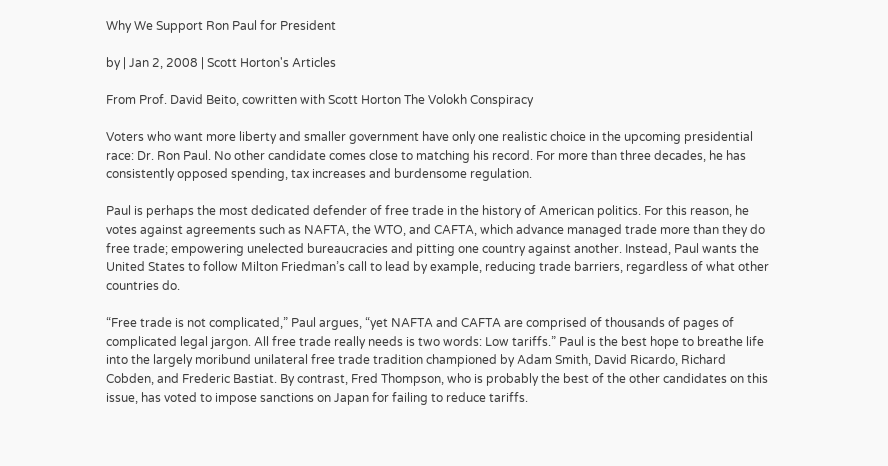Why We Support Ron Paul for President

by | Jan 2, 2008 | Scott Horton's Articles

From Prof. David Beito, cowritten with Scott Horton The Volokh Conspiracy

Voters who want more liberty and smaller government have only one realistic choice in the upcoming presidential race: Dr. Ron Paul. No other candidate comes close to matching his record. For more than three decades, he has consistently opposed spending, tax increases and burdensome regulation.

Paul is perhaps the most dedicated defender of free trade in the history of American politics. For this reason, he votes against agreements such as NAFTA, the WTO, and CAFTA, which advance managed trade more than they do free trade; empowering unelected bureaucracies and pitting one country against another. Instead, Paul wants the United States to follow Milton Friedman’s call to lead by example, reducing trade barriers, regardless of what other countries do.

“Free trade is not complicated,” Paul argues, “yet NAFTA and CAFTA are comprised of thousands of pages of complicated legal jargon. All free trade really needs is two words: Low tariffs.” Paul is the best hope to breathe life into the largely moribund unilateral free trade tradition championed by Adam Smith, David Ricardo, Richard Cobden, and Frederic Bastiat. By contrast, Fred Thompson, who is probably the best of the other candidates on this issue, has voted to impose sanctions on Japan for failing to reduce tariffs.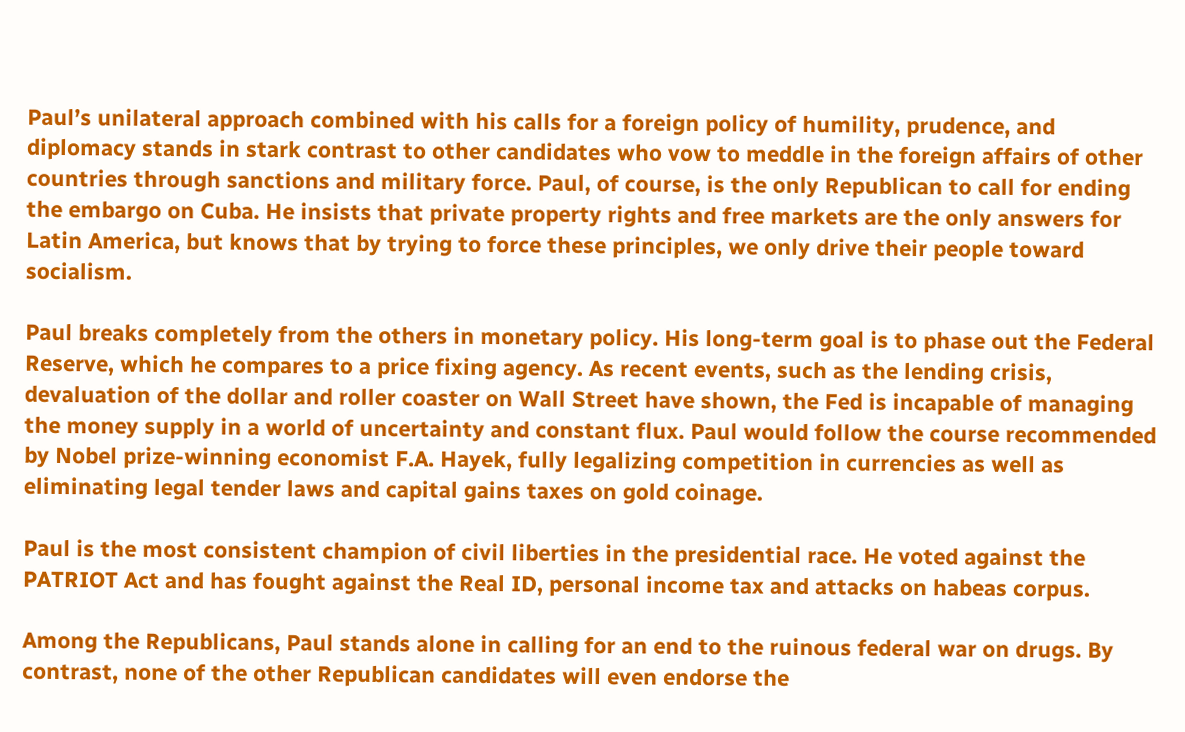Paul’s unilateral approach combined with his calls for a foreign policy of humility, prudence, and diplomacy stands in stark contrast to other candidates who vow to meddle in the foreign affairs of other countries through sanctions and military force. Paul, of course, is the only Republican to call for ending the embargo on Cuba. He insists that private property rights and free markets are the only answers for Latin America, but knows that by trying to force these principles, we only drive their people toward socialism.

Paul breaks completely from the others in monetary policy. His long-term goal is to phase out the Federal Reserve, which he compares to a price fixing agency. As recent events, such as the lending crisis, devaluation of the dollar and roller coaster on Wall Street have shown, the Fed is incapable of managing the money supply in a world of uncertainty and constant flux. Paul would follow the course recommended by Nobel prize-winning economist F.A. Hayek, fully legalizing competition in currencies as well as eliminating legal tender laws and capital gains taxes on gold coinage.

Paul is the most consistent champion of civil liberties in the presidential race. He voted against the PATRIOT Act and has fought against the Real ID, personal income tax and attacks on habeas corpus.

Among the Republicans, Paul stands alone in calling for an end to the ruinous federal war on drugs. By contrast, none of the other Republican candidates will even endorse the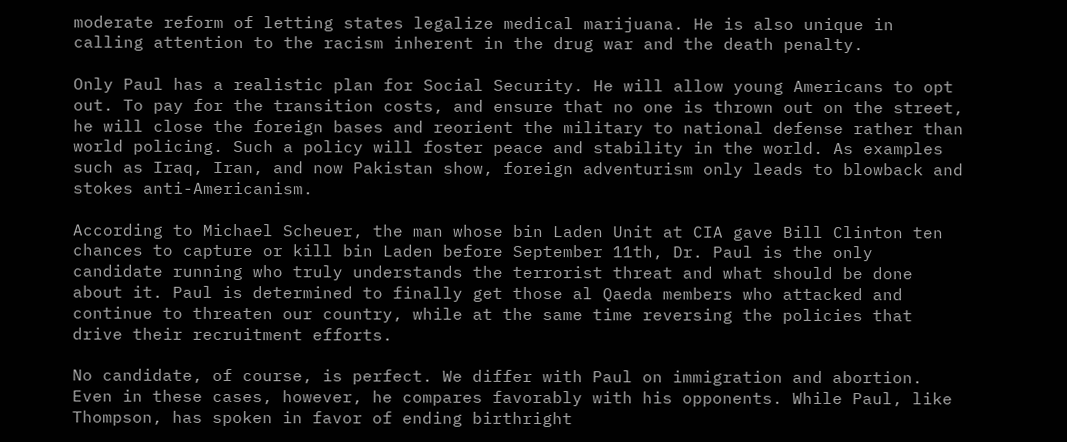moderate reform of letting states legalize medical marijuana. He is also unique in calling attention to the racism inherent in the drug war and the death penalty.

Only Paul has a realistic plan for Social Security. He will allow young Americans to opt out. To pay for the transition costs, and ensure that no one is thrown out on the street, he will close the foreign bases and reorient the military to national defense rather than world policing. Such a policy will foster peace and stability in the world. As examples such as Iraq, Iran, and now Pakistan show, foreign adventurism only leads to blowback and stokes anti-Americanism.

According to Michael Scheuer, the man whose bin Laden Unit at CIA gave Bill Clinton ten chances to capture or kill bin Laden before September 11th, Dr. Paul is the only candidate running who truly understands the terrorist threat and what should be done about it. Paul is determined to finally get those al Qaeda members who attacked and continue to threaten our country, while at the same time reversing the policies that drive their recruitment efforts.

No candidate, of course, is perfect. We differ with Paul on immigration and abortion. Even in these cases, however, he compares favorably with his opponents. While Paul, like Thompson, has spoken in favor of ending birthright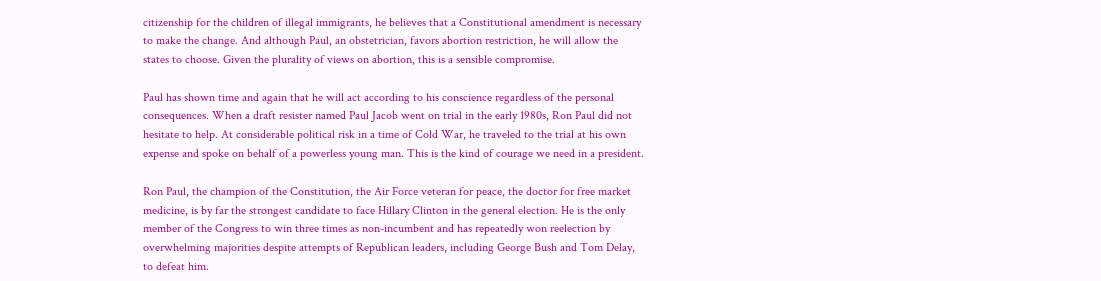citizenship for the children of illegal immigrants, he believes that a Constitutional amendment is necessary to make the change. And although Paul, an obstetrician, favors abortion restriction, he will allow the states to choose. Given the plurality of views on abortion, this is a sensible compromise.

Paul has shown time and again that he will act according to his conscience regardless of the personal consequences. When a draft resister named Paul Jacob went on trial in the early 1980s, Ron Paul did not hesitate to help. At considerable political risk in a time of Cold War, he traveled to the trial at his own expense and spoke on behalf of a powerless young man. This is the kind of courage we need in a president.

Ron Paul, the champion of the Constitution, the Air Force veteran for peace, the doctor for free market medicine, is by far the strongest candidate to face Hillary Clinton in the general election. He is the only member of the Congress to win three times as non-incumbent and has repeatedly won reelection by overwhelming majorities despite attempts of Republican leaders, including George Bush and Tom Delay, to defeat him.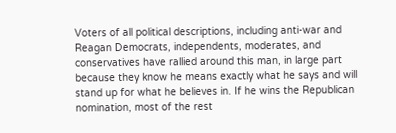Voters of all political descriptions, including anti-war and Reagan Democrats, independents, moderates, and conservatives have rallied around this man, in large part because they know he means exactly what he says and will stand up for what he believes in. If he wins the Republican nomination, most of the rest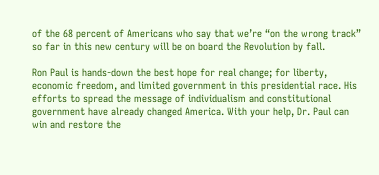of the 68 percent of Americans who say that we’re “on the wrong track” so far in this new century will be on board the Revolution by fall.

Ron Paul is hands-down the best hope for real change; for liberty, economic freedom, and limited government in this presidential race. His efforts to spread the message of individualism and constitutional government have already changed America. With your help, Dr. Paul can win and restore the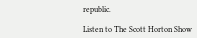republic.

Listen to The Scott Horton Show